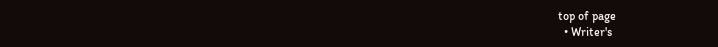top of page
  • Writer's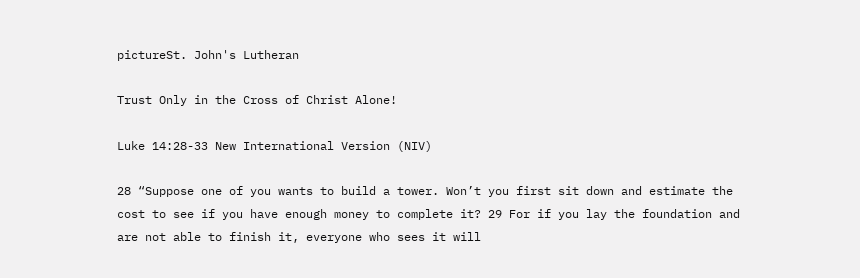pictureSt. John's Lutheran

Trust Only in the Cross of Christ Alone!

Luke 14:28-33 New International Version (NIV)

28 “Suppose one of you wants to build a tower. Won’t you first sit down and estimate the cost to see if you have enough money to complete it? 29 For if you lay the foundation and are not able to finish it, everyone who sees it will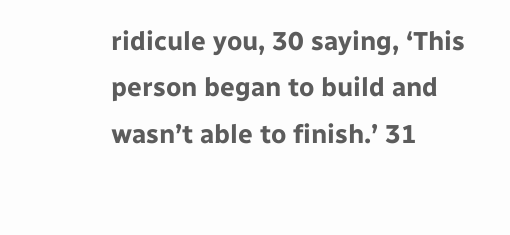ridicule you, 30 saying, ‘This person began to build and wasn’t able to finish.’ 31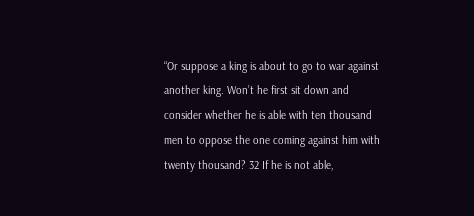“Or suppose a king is about to go to war against another king. Won’t he first sit down and consider whether he is able with ten thousand men to oppose the one coming against him with twenty thousand? 32 If he is not able,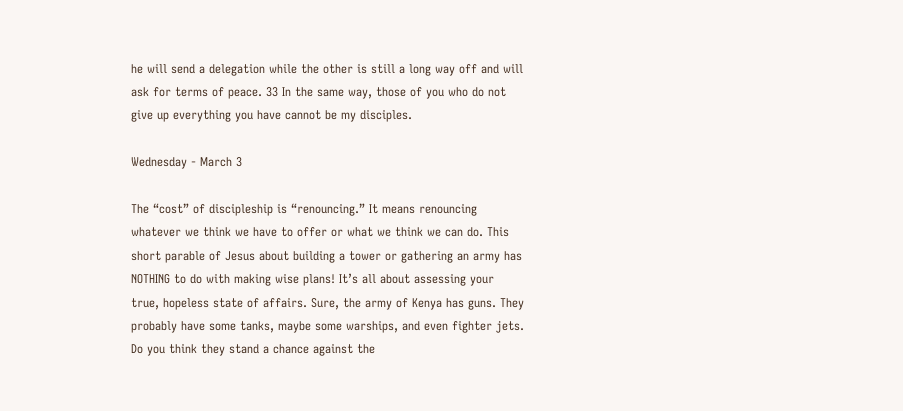he will send a delegation while the other is still a long way off and will ask for terms of peace. 33 In the same way, those of you who do not give up everything you have cannot be my disciples.

Wednesday - March 3

The “cost” of discipleship is “renouncing.” It means renouncing whatever we think we have to offer or what we think we can do. This short parable of Jesus about building a tower or gathering an army has NOTHING to do with making wise plans! It’s all about assessing your true, hopeless state of affairs. Sure, the army of Kenya has guns. They probably have some tanks, maybe some warships, and even fighter jets. Do you think they stand a chance against the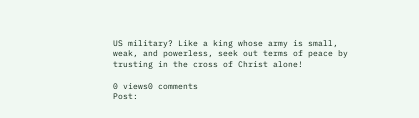US military? Like a king whose army is small, weak, and powerless, seek out terms of peace by trusting in the cross of Christ alone!

0 views0 comments
Post: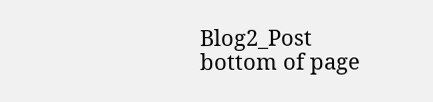Blog2_Post
bottom of page